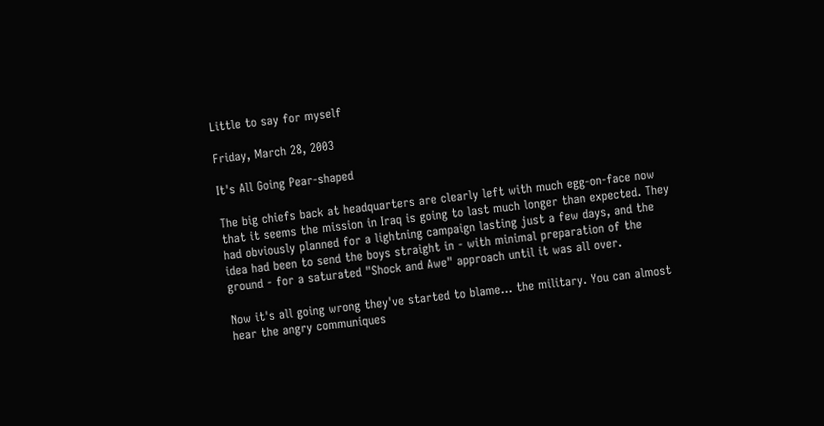Little to say for myself

Friday, March 28, 2003

It's All Going Pear-shaped

The big chiefs back at headquarters are clearly left with much egg-on-face now that it seems the mission in Iraq is going to last much longer than expected. They had obviously planned for a lightning campaign lasting just a few days, and the idea had been to send the boys straight in - with minimal preparation of the ground - for a saturated "Shock and Awe" approach until it was all over.

Now it's all going wrong they've started to blame... the military. You can almost hear the angry communiques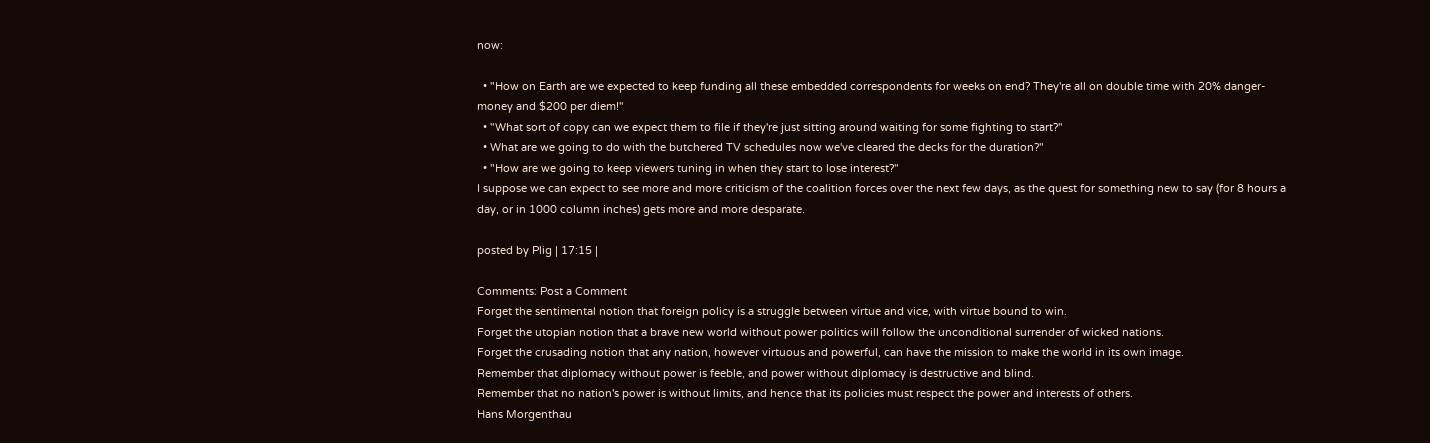now:

  • "How on Earth are we expected to keep funding all these embedded correspondents for weeks on end? They're all on double time with 20% danger-money and $200 per diem!"
  • "What sort of copy can we expect them to file if they're just sitting around waiting for some fighting to start?"
  • What are we going to do with the butchered TV schedules now we've cleared the decks for the duration?"
  • "How are we going to keep viewers tuning in when they start to lose interest?"
I suppose we can expect to see more and more criticism of the coalition forces over the next few days, as the quest for something new to say (for 8 hours a day, or in 1000 column inches) gets more and more desparate.

posted by Plig | 17:15 |

Comments: Post a Comment
Forget the sentimental notion that foreign policy is a struggle between virtue and vice, with virtue bound to win.
Forget the utopian notion that a brave new world without power politics will follow the unconditional surrender of wicked nations.
Forget the crusading notion that any nation, however virtuous and powerful, can have the mission to make the world in its own image.
Remember that diplomacy without power is feeble, and power without diplomacy is destructive and blind.
Remember that no nation's power is without limits, and hence that its policies must respect the power and interests of others.
Hans Morgenthau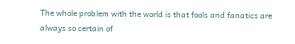The whole problem with the world is that fools and fanatics are always so certain of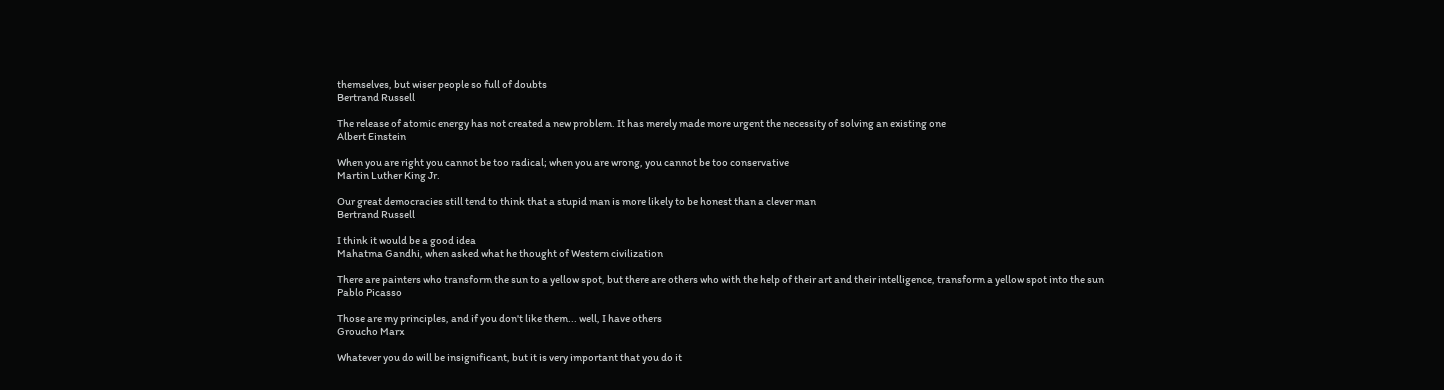themselves, but wiser people so full of doubts
Bertrand Russell

The release of atomic energy has not created a new problem. It has merely made more urgent the necessity of solving an existing one
Albert Einstein

When you are right you cannot be too radical; when you are wrong, you cannot be too conservative
Martin Luther King Jr.

Our great democracies still tend to think that a stupid man is more likely to be honest than a clever man
Bertrand Russell

I think it would be a good idea
Mahatma Gandhi, when asked what he thought of Western civilization

There are painters who transform the sun to a yellow spot, but there are others who with the help of their art and their intelligence, transform a yellow spot into the sun
Pablo Picasso

Those are my principles, and if you don't like them... well, I have others
Groucho Marx

Whatever you do will be insignificant, but it is very important that you do it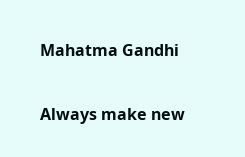Mahatma Gandhi

Always make new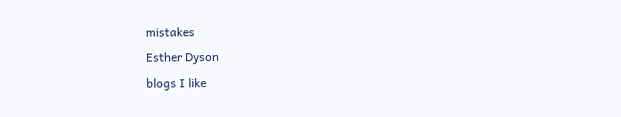mistakes
Esther Dyson
blogs I like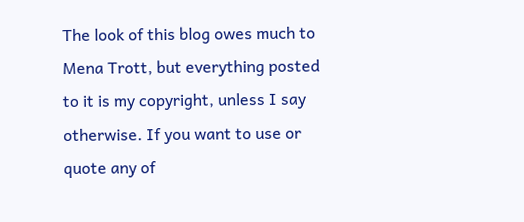The look of this blog owes much to Mena Trott, but everything posted to it is my copyright, unless I say otherwise. If you want to use or quote any of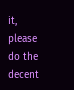it, please do the decent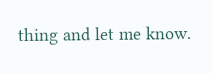thing and let me know.